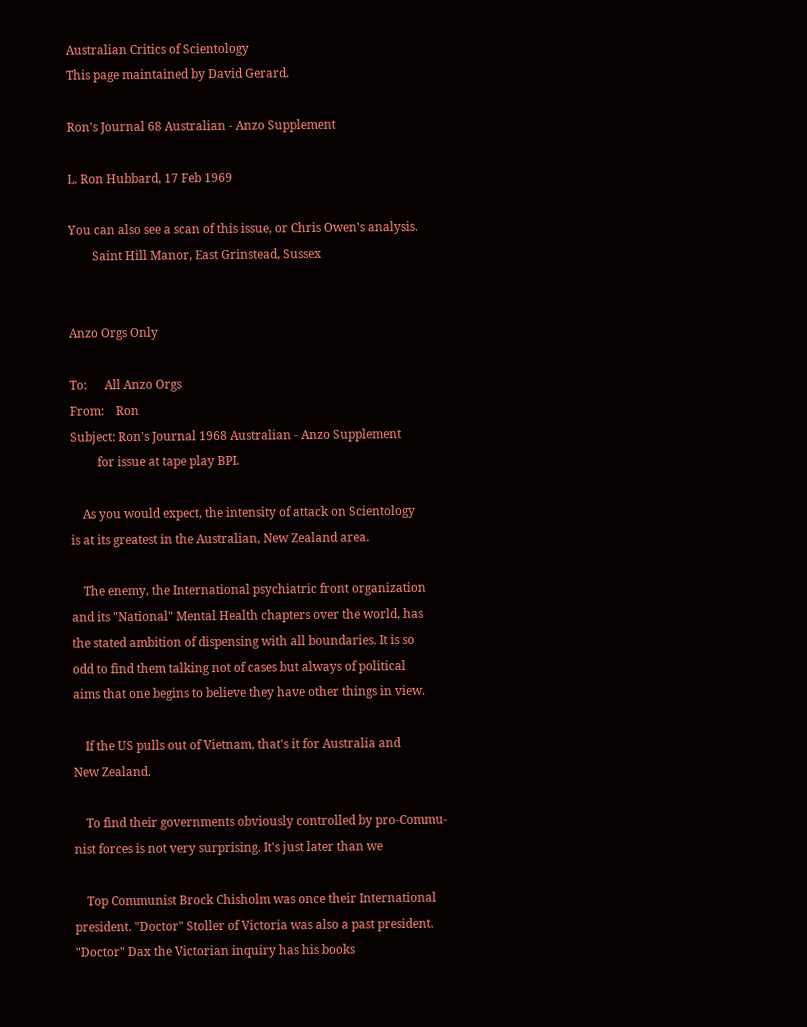Australian Critics of Scientology
This page maintained by David Gerard.

Ron's Journal 68 Australian - Anzo Supplement

L. Ron Hubbard, 17 Feb 1969

You can also see a scan of this issue, or Chris Owen's analysis.
        Saint Hill Manor, East Grinstead, Sussex


Anzo Orgs Only

To:      All Anzo Orgs
From:    Ron
Subject: Ron's Journal 1968 Australian - Anzo Supplement
         for issue at tape play BPI.

    As you would expect, the intensity of attack on Scientology
is at its greatest in the Australian, New Zealand area.

    The enemy, the International psychiatric front organization
and its "National" Mental Health chapters over the world, has
the stated ambition of dispensing with all boundaries. It is so
odd to find them talking not of cases but always of political
aims that one begins to believe they have other things in view.

    If the US pulls out of Vietnam, that's it for Australia and
New Zealand.

    To find their governments obviously controlled by pro-Commu-
nist forces is not very surprising. It's just later than we

    Top Communist Brock Chisholm was once their International
president. "Doctor" Stoller of Victoria was also a past president.
"Doctor" Dax the Victorian inquiry has his books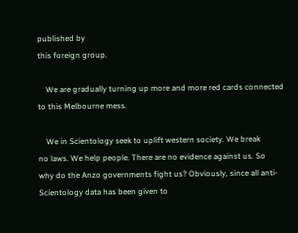published by
this foreign group.

    We are gradually turning up more and more red cards connected
to this Melbourne mess.

    We in Scientology seek to uplift western society. We break
no laws. We help people. There are no evidence against us. So
why do the Anzo governments fight us? Obviously, since all anti-
Scientology data has been given to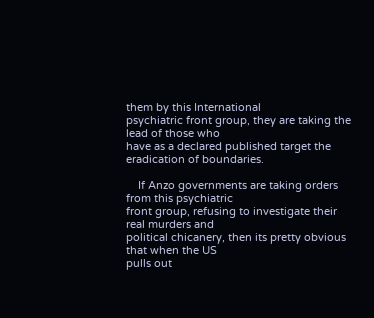them by this International
psychiatric front group, they are taking the lead of those who
have as a declared published target the eradication of boundaries.

    If Anzo governments are taking orders from this psychiatric
front group, refusing to investigate their real murders and
political chicanery, then its pretty obvious that when the US
pulls out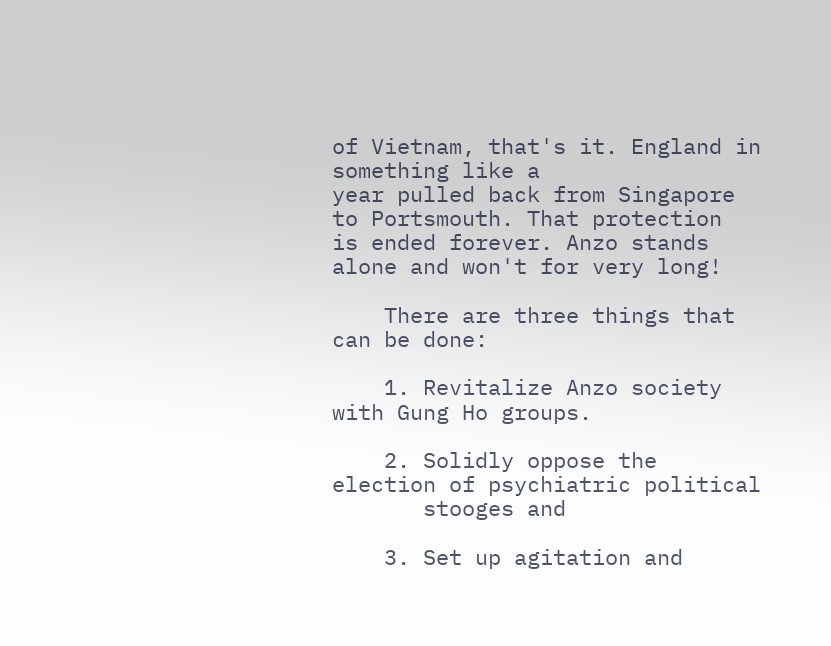of Vietnam, that's it. England in something like a
year pulled back from Singapore to Portsmouth. That protection
is ended forever. Anzo stands alone and won't for very long!

    There are three things that can be done:

    1. Revitalize Anzo society with Gung Ho groups.

    2. Solidly oppose the election of psychiatric political
       stooges and

    3. Set up agitation and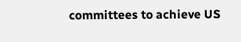committees to achieve US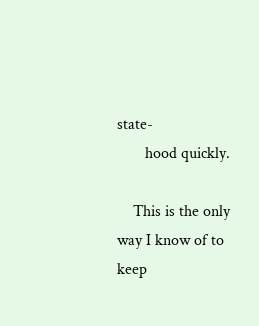state-
       hood quickly.

    This is the only way I know of to keep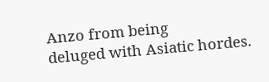Anzo from being
deluged with Asiatic hordes.